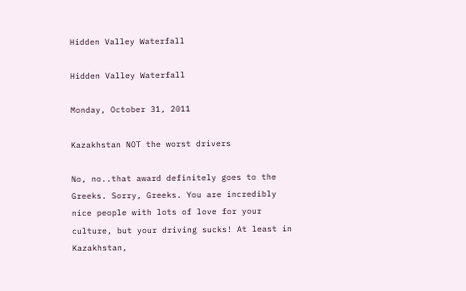Hidden Valley Waterfall

Hidden Valley Waterfall

Monday, October 31, 2011

Kazakhstan NOT the worst drivers

No, no..that award definitely goes to the Greeks. Sorry, Greeks. You are incredibly nice people with lots of love for your culture, but your driving sucks! At least in Kazakhstan,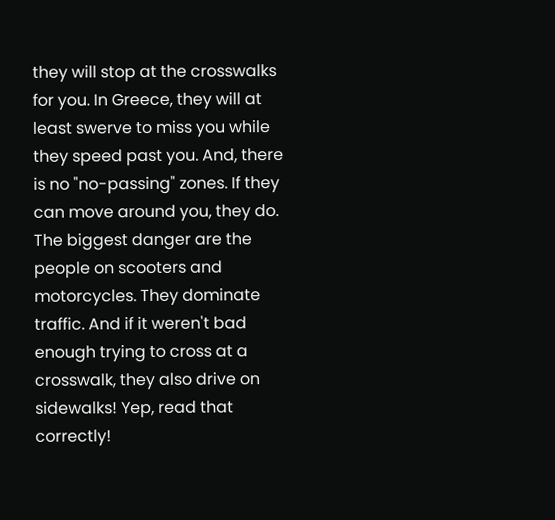they will stop at the crosswalks for you. In Greece, they will at least swerve to miss you while they speed past you. And, there is no "no-passing" zones. If they can move around you, they do. The biggest danger are the people on scooters and motorcycles. They dominate traffic. And if it weren't bad enough trying to cross at a crosswalk, they also drive on sidewalks! Yep, read that correctly!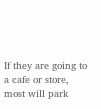If they are going to a cafe or store, most will park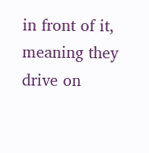in front of it, meaning they drive on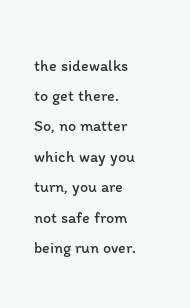the sidewalks to get there. So, no matter which way you turn, you are not safe from being run over.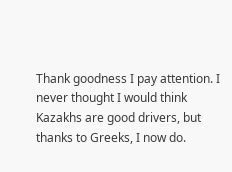Thank goodness I pay attention. I never thought I would think Kazakhs are good drivers, but thanks to Greeks, I now do.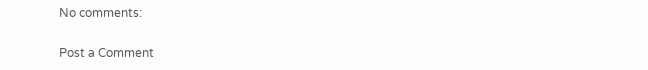No comments:

Post a Comment